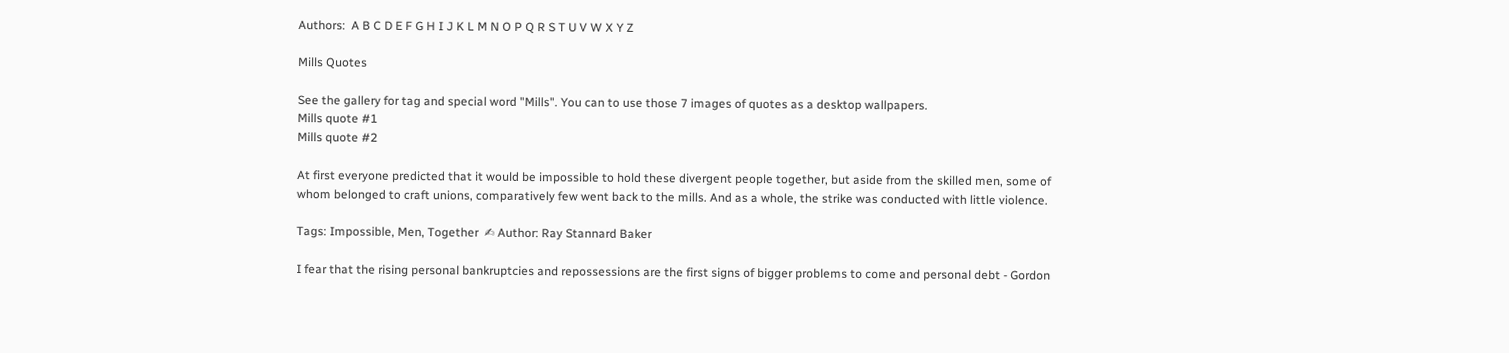Authors:  A B C D E F G H I J K L M N O P Q R S T U V W X Y Z

Mills Quotes

See the gallery for tag and special word "Mills". You can to use those 7 images of quotes as a desktop wallpapers.
Mills quote #1
Mills quote #2

At first everyone predicted that it would be impossible to hold these divergent people together, but aside from the skilled men, some of whom belonged to craft unions, comparatively few went back to the mills. And as a whole, the strike was conducted with little violence.

Tags: Impossible, Men, Together  ✍ Author: Ray Stannard Baker

I fear that the rising personal bankruptcies and repossessions are the first signs of bigger problems to come and personal debt - Gordon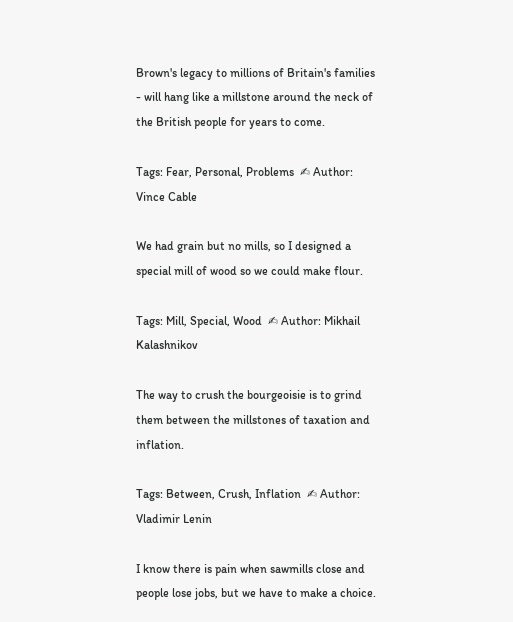Brown's legacy to millions of Britain's families - will hang like a millstone around the neck of the British people for years to come.

Tags: Fear, Personal, Problems  ✍ Author: Vince Cable

We had grain but no mills, so I designed a special mill of wood so we could make flour.

Tags: Mill, Special, Wood  ✍ Author: Mikhail Kalashnikov

The way to crush the bourgeoisie is to grind them between the millstones of taxation and inflation.

Tags: Between, Crush, Inflation  ✍ Author: Vladimir Lenin

I know there is pain when sawmills close and people lose jobs, but we have to make a choice.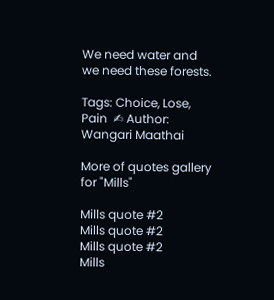We need water and we need these forests.

Tags: Choice, Lose, Pain  ✍ Author: Wangari Maathai

More of quotes gallery for "Mills"

Mills quote #2
Mills quote #2
Mills quote #2
Mills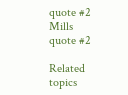quote #2
Mills quote #2

Related topics